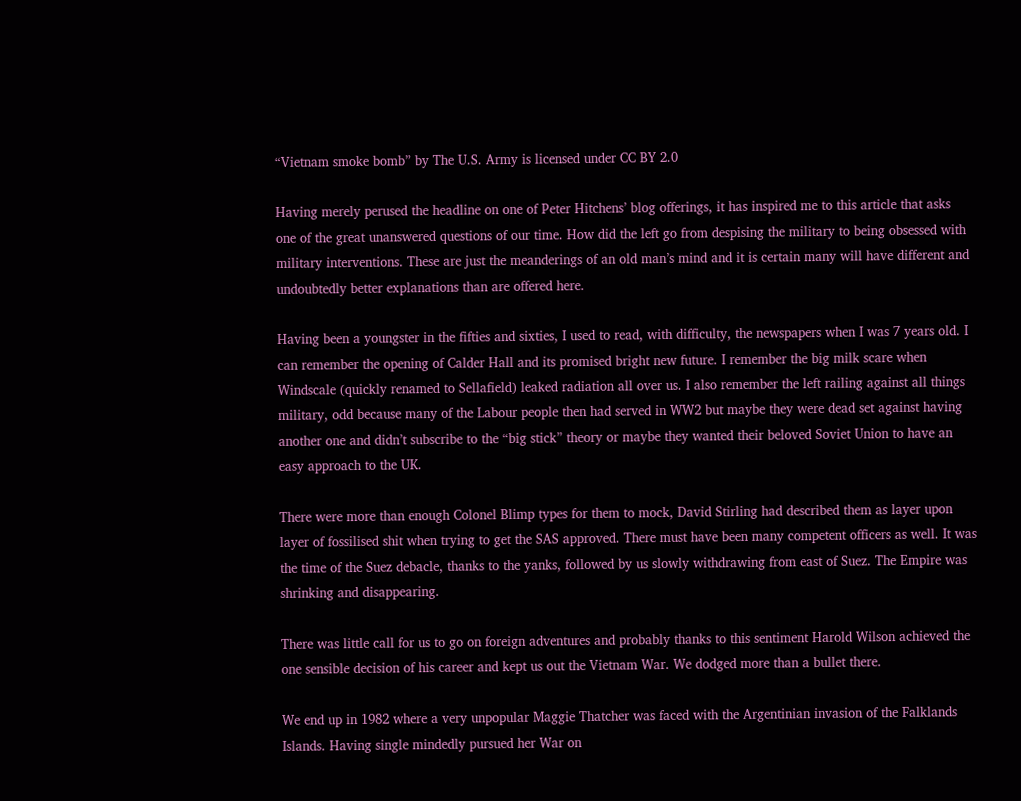“Vietnam smoke bomb” by The U.S. Army is licensed under CC BY 2.0

Having merely perused the headline on one of Peter Hitchens’ blog offerings, it has inspired me to this article that asks one of the great unanswered questions of our time. How did the left go from despising the military to being obsessed with military interventions. These are just the meanderings of an old man’s mind and it is certain many will have different and undoubtedly better explanations than are offered here.

Having been a youngster in the fifties and sixties, I used to read, with difficulty, the newspapers when I was 7 years old. I can remember the opening of Calder Hall and its promised bright new future. I remember the big milk scare when Windscale (quickly renamed to Sellafield) leaked radiation all over us. I also remember the left railing against all things military, odd because many of the Labour people then had served in WW2 but maybe they were dead set against having another one and didn’t subscribe to the “big stick” theory or maybe they wanted their beloved Soviet Union to have an easy approach to the UK.

There were more than enough Colonel Blimp types for them to mock, David Stirling had described them as layer upon layer of fossilised shit when trying to get the SAS approved. There must have been many competent officers as well. It was the time of the Suez debacle, thanks to the yanks, followed by us slowly withdrawing from east of Suez. The Empire was shrinking and disappearing.

There was little call for us to go on foreign adventures and probably thanks to this sentiment Harold Wilson achieved the one sensible decision of his career and kept us out the Vietnam War. We dodged more than a bullet there.

We end up in 1982 where a very unpopular Maggie Thatcher was faced with the Argentinian invasion of the Falklands Islands. Having single mindedly pursued her War on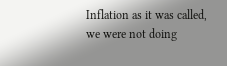Inflation as it was called, we were not doing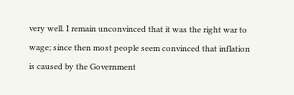very well. I remain unconvinced that it was the right war to wage; since then most people seem convinced that inflation is caused by the Government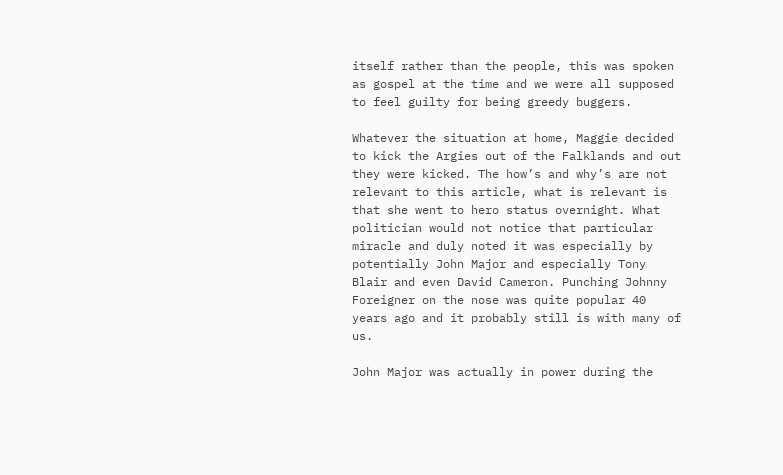itself rather than the people, this was spoken as gospel at the time and we were all supposed to feel guilty for being greedy buggers.

Whatever the situation at home, Maggie decided to kick the Argies out of the Falklands and out they were kicked. The how’s and why’s are not relevant to this article, what is relevant is that she went to hero status overnight. What politician would not notice that particular miracle and duly noted it was especially by potentially John Major and especially Tony Blair and even David Cameron. Punching Johnny Foreigner on the nose was quite popular 40 years ago and it probably still is with many of us.

John Major was actually in power during the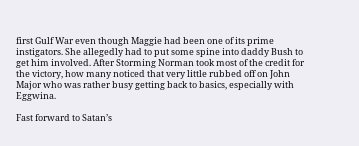first Gulf War even though Maggie had been one of its prime instigators. She allegedly had to put some spine into daddy Bush to get him involved. After Storming Norman took most of the credit for the victory, how many noticed that very little rubbed off on John Major who was rather busy getting back to basics, especially with Eggwina.

Fast forward to Satan’s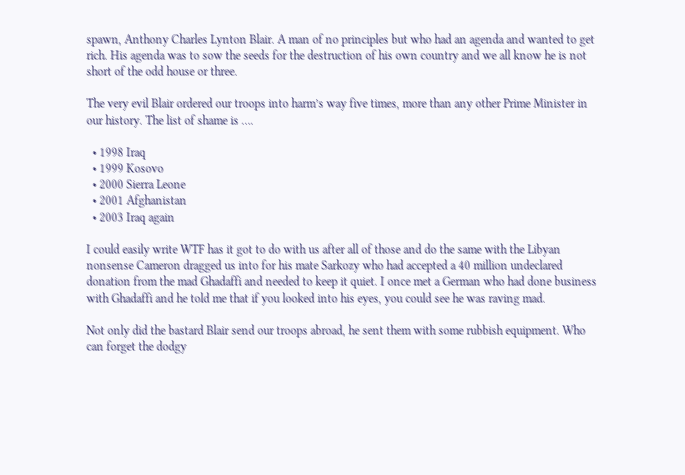spawn, Anthony Charles Lynton Blair. A man of no principles but who had an agenda and wanted to get rich. His agenda was to sow the seeds for the destruction of his own country and we all know he is not short of the odd house or three.

The very evil Blair ordered our troops into harm’s way five times, more than any other Prime Minister in our history. The list of shame is ….

  • 1998 Iraq
  • 1999 Kosovo
  • 2000 Sierra Leone
  • 2001 Afghanistan
  • 2003 Iraq again

I could easily write WTF has it got to do with us after all of those and do the same with the Libyan nonsense Cameron dragged us into for his mate Sarkozy who had accepted a 40 million undeclared donation from the mad Ghadaffi and needed to keep it quiet. I once met a German who had done business with Ghadaffi and he told me that if you looked into his eyes, you could see he was raving mad.

Not only did the bastard Blair send our troops abroad, he sent them with some rubbish equipment. Who can forget the dodgy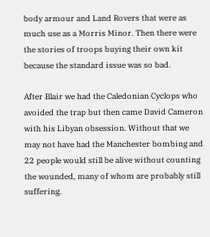body armour and Land Rovers that were as much use as a Morris Minor. Then there were the stories of troops buying their own kit because the standard issue was so bad.

After Blair we had the Caledonian Cyclops who avoided the trap but then came David Cameron with his Libyan obsession. Without that we may not have had the Manchester bombing and 22 people would still be alive without counting the wounded, many of whom are probably still suffering.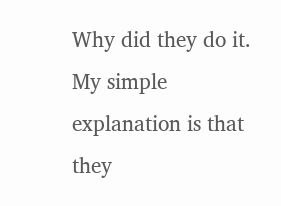Why did they do it. My simple explanation is that they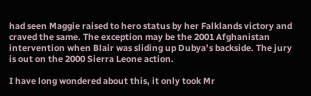had seen Maggie raised to hero status by her Falklands victory and craved the same. The exception may be the 2001 Afghanistan intervention when Blair was sliding up Dubya’s backside. The jury is out on the 2000 Sierra Leone action.

I have long wondered about this, it only took Mr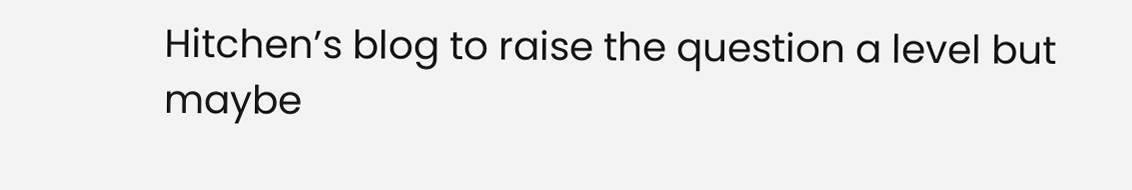Hitchen’s blog to raise the question a level but maybe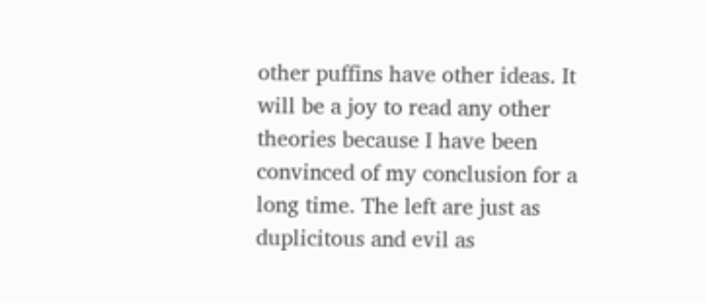other puffins have other ideas. It will be a joy to read any other theories because I have been convinced of my conclusion for a long time. The left are just as duplicitous and evil as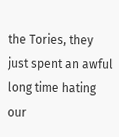the Tories, they just spent an awful long time hating our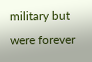military but were forever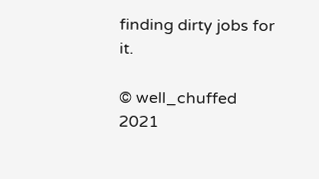finding dirty jobs for it.

© well_chuffed 2021